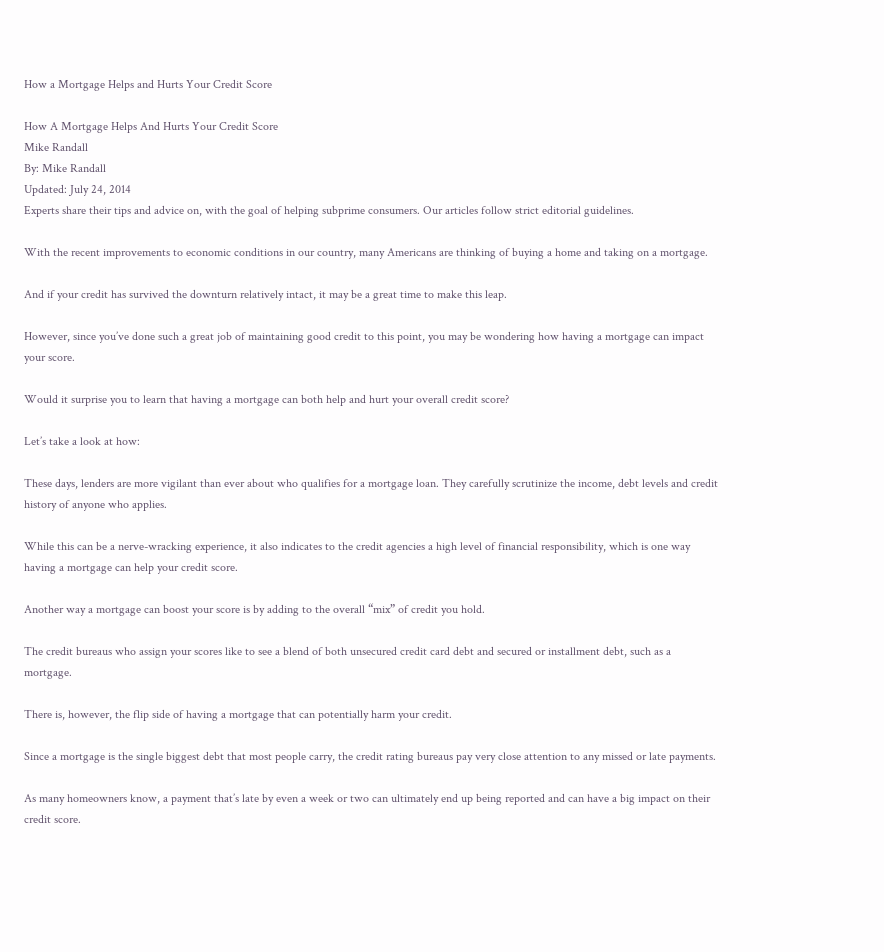How a Mortgage Helps and Hurts Your Credit Score

How A Mortgage Helps And Hurts Your Credit Score
Mike Randall
By: Mike Randall
Updated: July 24, 2014
Experts share their tips and advice on, with the goal of helping subprime consumers. Our articles follow strict editorial guidelines.

With the recent improvements to economic conditions in our country, many Americans are thinking of buying a home and taking on a mortgage.

And if your credit has survived the downturn relatively intact, it may be a great time to make this leap.

However, since you’ve done such a great job of maintaining good credit to this point, you may be wondering how having a mortgage can impact your score.

Would it surprise you to learn that having a mortgage can both help and hurt your overall credit score?

Let’s take a look at how:

These days, lenders are more vigilant than ever about who qualifies for a mortgage loan. They carefully scrutinize the income, debt levels and credit history of anyone who applies.

While this can be a nerve-wracking experience, it also indicates to the credit agencies a high level of financial responsibility, which is one way having a mortgage can help your credit score.

Another way a mortgage can boost your score is by adding to the overall “mix” of credit you hold.

The credit bureaus who assign your scores like to see a blend of both unsecured credit card debt and secured or installment debt, such as a mortgage.

There is, however, the flip side of having a mortgage that can potentially harm your credit.

Since a mortgage is the single biggest debt that most people carry, the credit rating bureaus pay very close attention to any missed or late payments.

As many homeowners know, a payment that’s late by even a week or two can ultimately end up being reported and can have a big impact on their credit score.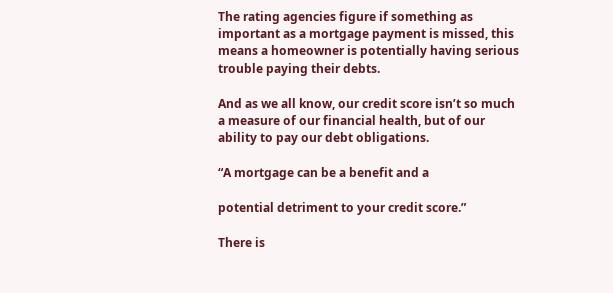The rating agencies figure if something as important as a mortgage payment is missed, this means a homeowner is potentially having serious trouble paying their debts.

And as we all know, our credit score isn’t so much a measure of our financial health, but of our ability to pay our debt obligations.

“A mortgage can be a benefit and a

potential detriment to your credit score.”

There is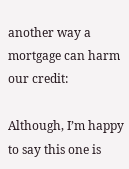another way a mortgage can harm our credit:

Although, I’m happy to say this one is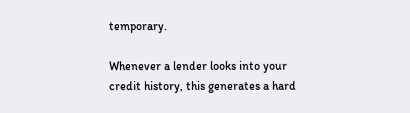temporary.

Whenever a lender looks into your credit history, this generates a hard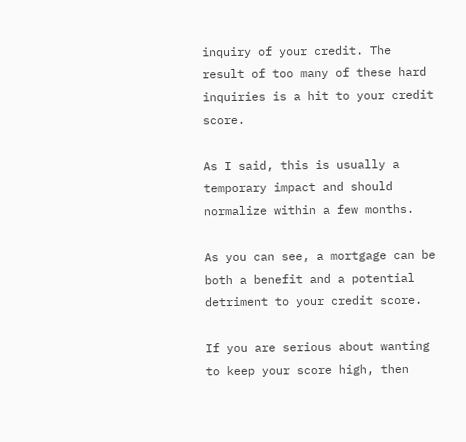inquiry of your credit. The result of too many of these hard inquiries is a hit to your credit score.

As I said, this is usually a temporary impact and should normalize within a few months.

As you can see, a mortgage can be both a benefit and a potential detriment to your credit score.

If you are serious about wanting to keep your score high, then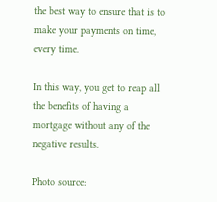the best way to ensure that is to make your payments on time, every time.

In this way, you get to reap all the benefits of having a mortgage without any of the negative results.

Photo source: